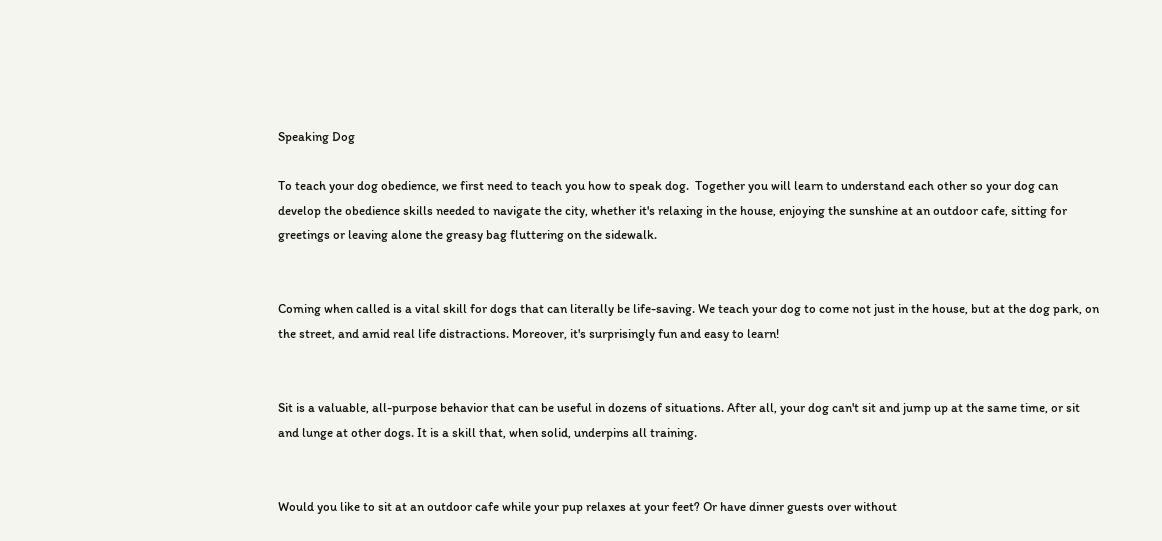Speaking Dog

To teach your dog obedience, we first need to teach you how to speak dog.  Together you will learn to understand each other so your dog can develop the obedience skills needed to navigate the city, whether it's relaxing in the house, enjoying the sunshine at an outdoor cafe, sitting for greetings or leaving alone the greasy bag fluttering on the sidewalk.


Coming when called is a vital skill for dogs that can literally be life-saving. We teach your dog to come not just in the house, but at the dog park, on the street, and amid real life distractions. Moreover, it's surprisingly fun and easy to learn!


Sit is a valuable, all-purpose behavior that can be useful in dozens of situations. After all, your dog can't sit and jump up at the same time, or sit and lunge at other dogs. It is a skill that, when solid, underpins all training.


Would you like to sit at an outdoor cafe while your pup relaxes at your feet? Or have dinner guests over without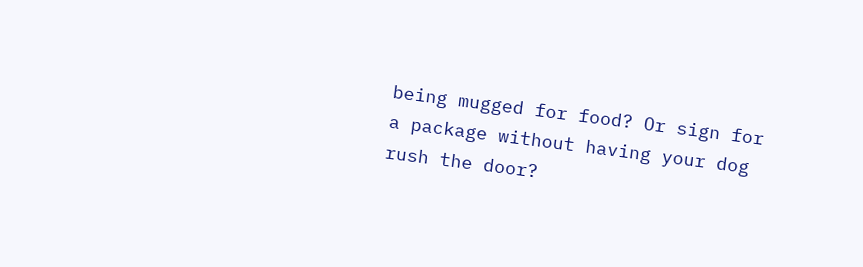being mugged for food? Or sign for a package without having your dog rush the door?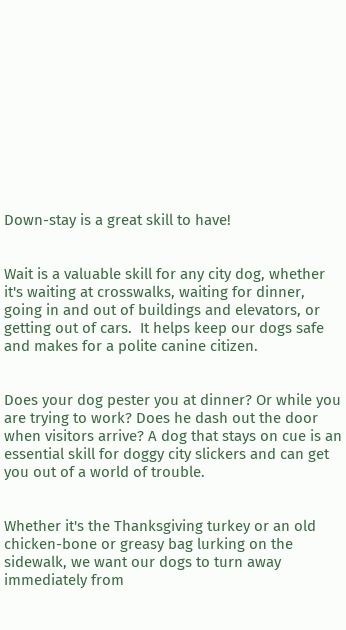Down-stay is a great skill to have!


Wait is a valuable skill for any city dog, whether it's waiting at crosswalks, waiting for dinner, going in and out of buildings and elevators, or getting out of cars.  It helps keep our dogs safe and makes for a polite canine citizen.


Does your dog pester you at dinner? Or while you are trying to work? Does he dash out the door when visitors arrive? A dog that stays on cue is an essential skill for doggy city slickers and can get you out of a world of trouble.


Whether it's the Thanksgiving turkey or an old chicken-bone or greasy bag lurking on the sidewalk, we want our dogs to turn away immediately from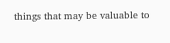things that may be valuable to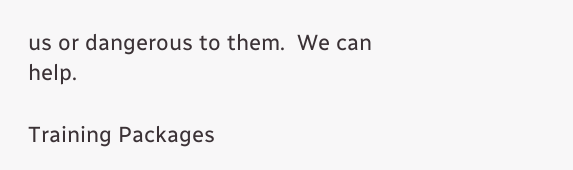us or dangerous to them.  We can help.

Training Packages